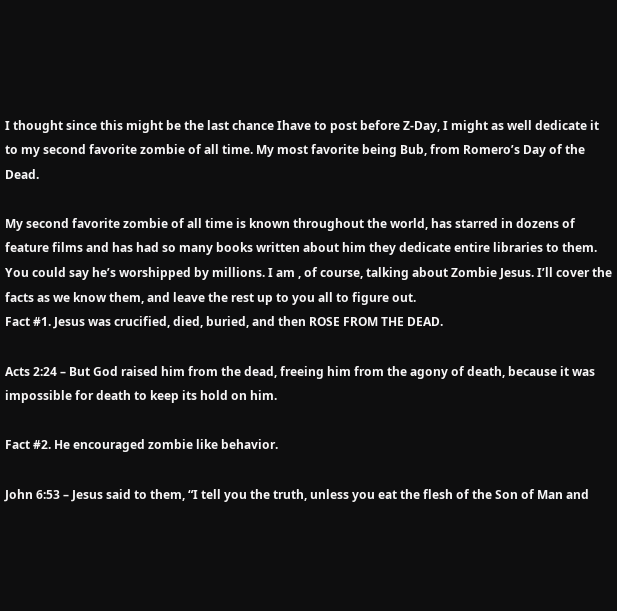I thought since this might be the last chance Ihave to post before Z-Day, I might as well dedicate it to my second favorite zombie of all time. My most favorite being Bub, from Romero’s Day of the Dead.

My second favorite zombie of all time is known throughout the world, has starred in dozens of feature films and has had so many books written about him they dedicate entire libraries to them. You could say he’s worshipped by millions. I am , of course, talking about Zombie Jesus. I’ll cover the facts as we know them, and leave the rest up to you all to figure out.
Fact #1. Jesus was crucified, died, buried, and then ROSE FROM THE DEAD.

Acts 2:24 – But God raised him from the dead, freeing him from the agony of death, because it was impossible for death to keep its hold on him.

Fact #2. He encouraged zombie like behavior.

John 6:53 – Jesus said to them, “I tell you the truth, unless you eat the flesh of the Son of Man and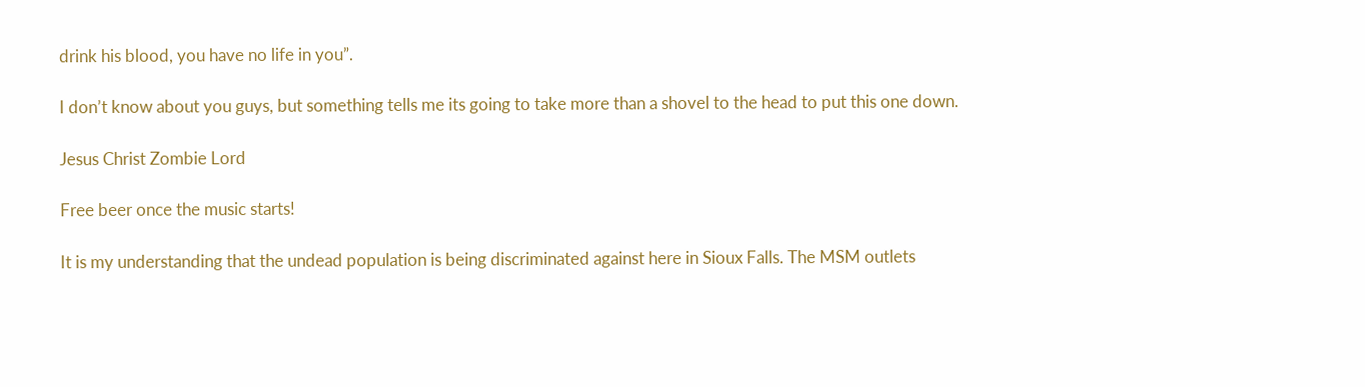drink his blood, you have no life in you”.

I don’t know about you guys, but something tells me its going to take more than a shovel to the head to put this one down.

Jesus Christ Zombie Lord

Free beer once the music starts!

It is my understanding that the undead population is being discriminated against here in Sioux Falls. The MSM outlets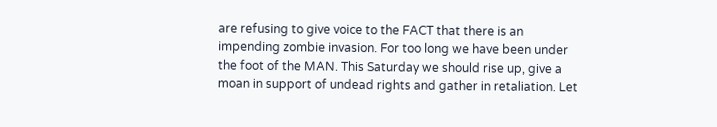are refusing to give voice to the FACT that there is an impending zombie invasion. For too long we have been under the foot of the MAN. This Saturday we should rise up, give a moan in support of undead rights and gather in retaliation. Let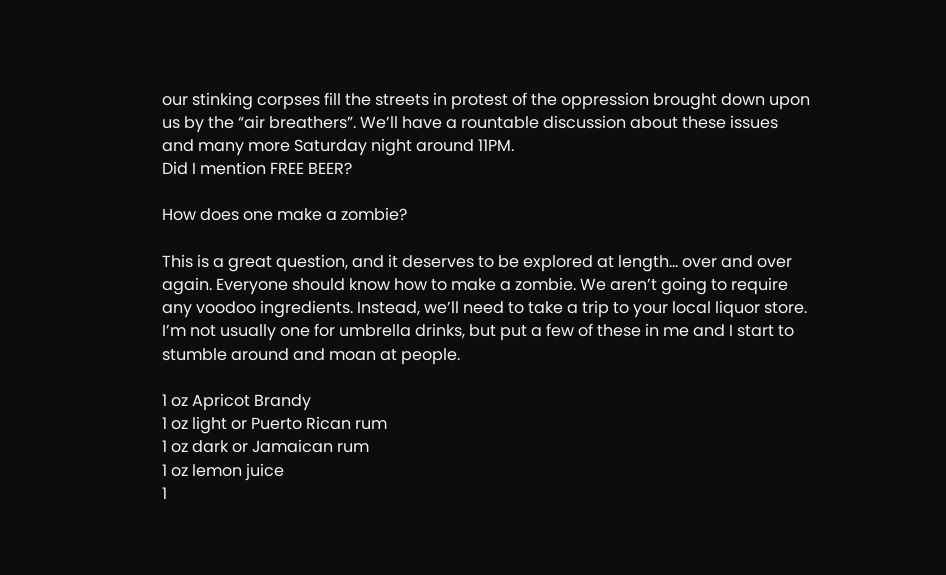our stinking corpses fill the streets in protest of the oppression brought down upon us by the “air breathers”. We’ll have a rountable discussion about these issues and many more Saturday night around 11PM.
Did I mention FREE BEER?

How does one make a zombie?

This is a great question, and it deserves to be explored at length… over and over again. Everyone should know how to make a zombie. We aren’t going to require any voodoo ingredients. Instead, we’ll need to take a trip to your local liquor store. I’m not usually one for umbrella drinks, but put a few of these in me and I start to stumble around and moan at people.

1 oz Apricot Brandy
1 oz light or Puerto Rican rum
1 oz dark or Jamaican rum
1 oz lemon juice
1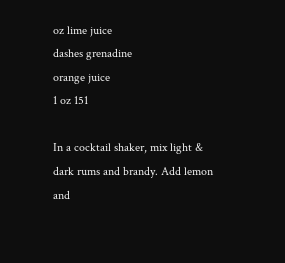oz lime juice
dashes grenadine
orange juice
1 oz 151

In a cocktail shaker, mix light & dark rums and brandy. Add lemon and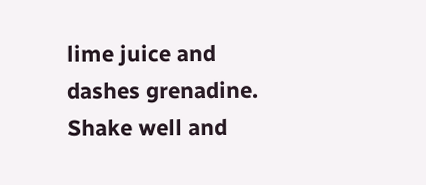lime juice and dashes grenadine. Shake well and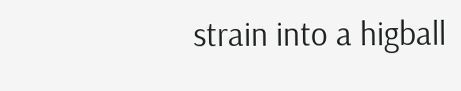strain into a higball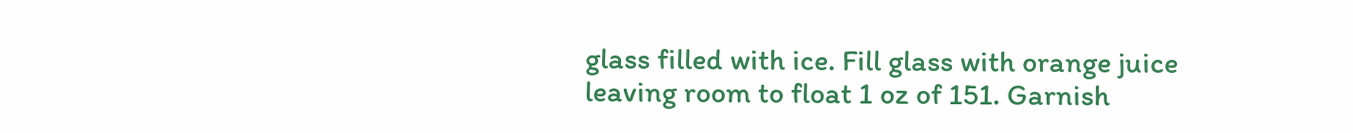glass filled with ice. Fill glass with orange juice leaving room to float 1 oz of 151. Garnish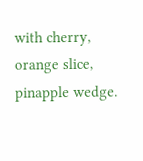with cherry, orange slice, pinapple wedge.